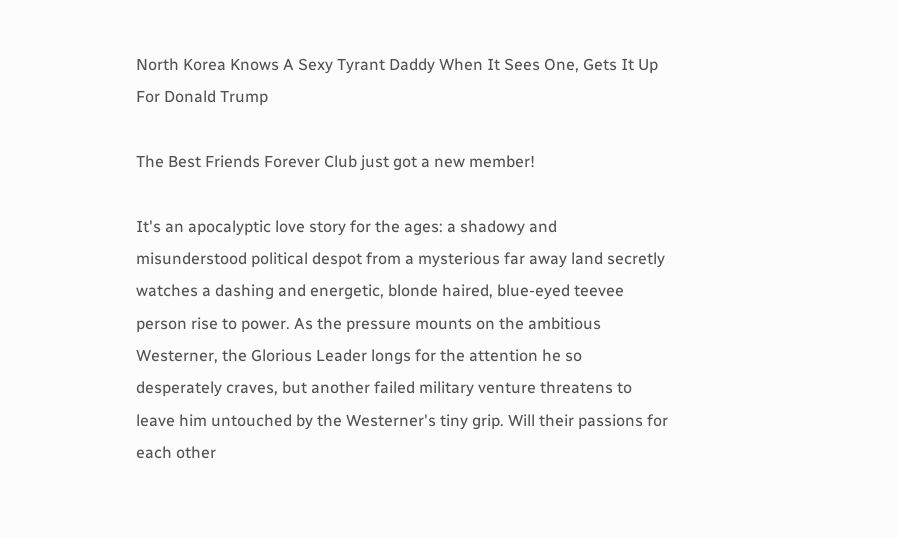North Korea Knows A Sexy Tyrant Daddy When It Sees One, Gets It Up For Donald Trump

The Best Friends Forever Club just got a new member!

It's an apocalyptic love story for the ages: a shadowy and misunderstood political despot from a mysterious far away land secretly watches a dashing and energetic, blonde haired, blue-eyed teevee person rise to power. As the pressure mounts on the ambitious Westerner, the Glorious Leader longs for the attention he so desperately craves, but another failed military venture threatens to leave him untouched by the Westerner's tiny grip. Will their passions for each other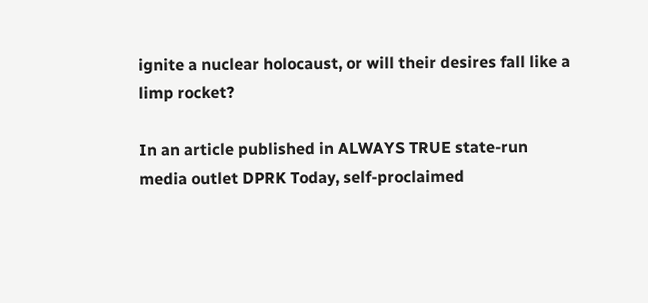ignite a nuclear holocaust, or will their desires fall like a limp rocket?

In an article published in ALWAYS TRUE state-run media outlet DPRK Today, self-proclaimed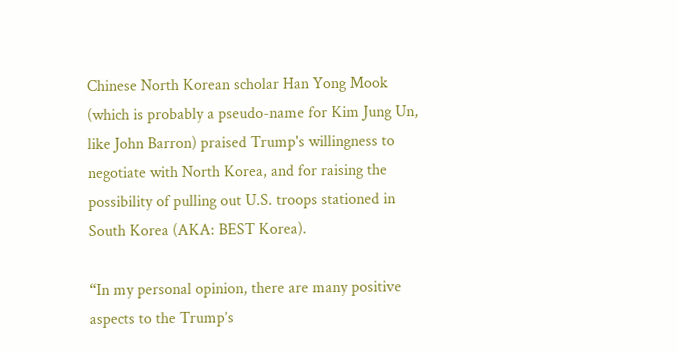Chinese North Korean scholar Han Yong Mook (which is probably a pseudo-name for Kim Jung Un, like John Barron) praised Trump's willingness to negotiate with North Korea, and for raising the possibility of pulling out U.S. troops stationed in South Korea (AKA: BEST Korea).

“In my personal opinion, there are many positive aspects to the Trump’s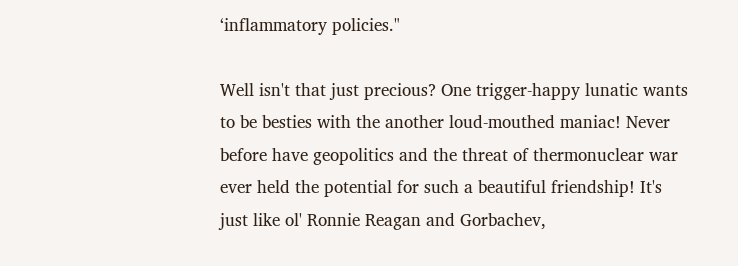‘inflammatory policies."

Well isn't that just precious? One trigger-happy lunatic wants to be besties with the another loud-mouthed maniac! Never before have geopolitics and the threat of thermonuclear war ever held the potential for such a beautiful friendship! It's just like ol' Ronnie Reagan and Gorbachev,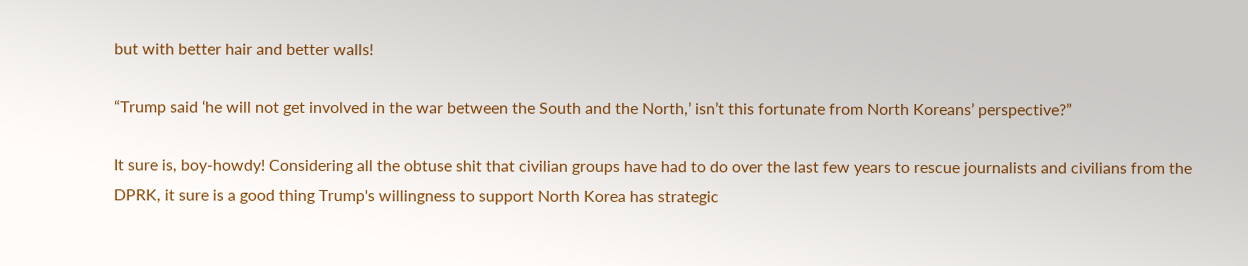but with better hair and better walls!

“Trump said ‘he will not get involved in the war between the South and the North,’ isn’t this fortunate from North Koreans’ perspective?”

It sure is, boy-howdy! Considering all the obtuse shit that civilian groups have had to do over the last few years to rescue journalists and civilians from the DPRK, it sure is a good thing Trump's willingness to support North Korea has strategic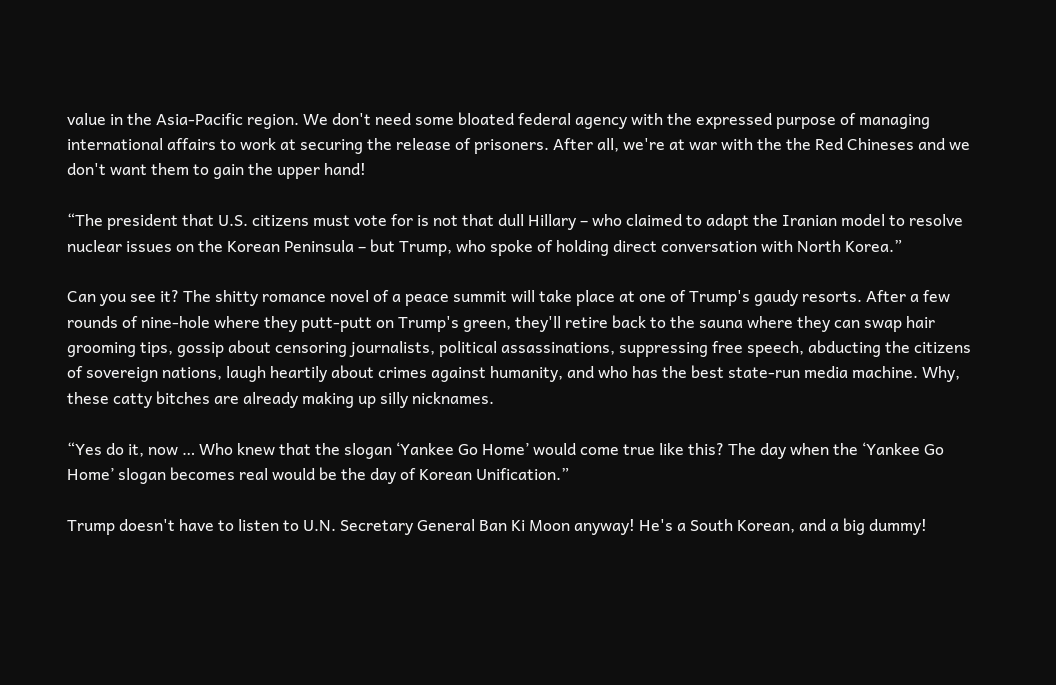value in the Asia-Pacific region. We don't need some bloated federal agency with the expressed purpose of managing international affairs to work at securing the release of prisoners. After all, we're at war with the the Red Chineses and we don't want them to gain the upper hand!

“The president that U.S. citizens must vote for is not that dull Hillary – who claimed to adapt the Iranian model to resolve nuclear issues on the Korean Peninsula – but Trump, who spoke of holding direct conversation with North Korea.”

Can you see it? The shitty romance novel of a peace summit will take place at one of Trump's gaudy resorts. After a few rounds of nine-hole where they putt-putt on Trump's green, they'll retire back to the sauna where they can swap hair grooming tips, gossip about censoring journalists, political assassinations, suppressing free speech, abducting the citizens of sovereign nations, laugh heartily about crimes against humanity, and who has the best state-run media machine. Why, these catty bitches are already making up silly nicknames.

“Yes do it, now … Who knew that the slogan ‘Yankee Go Home’ would come true like this? The day when the ‘Yankee Go Home’ slogan becomes real would be the day of Korean Unification.”

Trump doesn't have to listen to U.N. Secretary General Ban Ki Moon anyway! He's a South Korean, and a big dummy!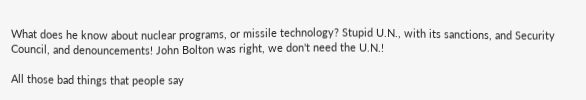What does he know about nuclear programs, or missile technology? Stupid U.N., with its sanctions, and Security Council, and denouncements! John Bolton was right, we don't need the U.N.!

All those bad things that people say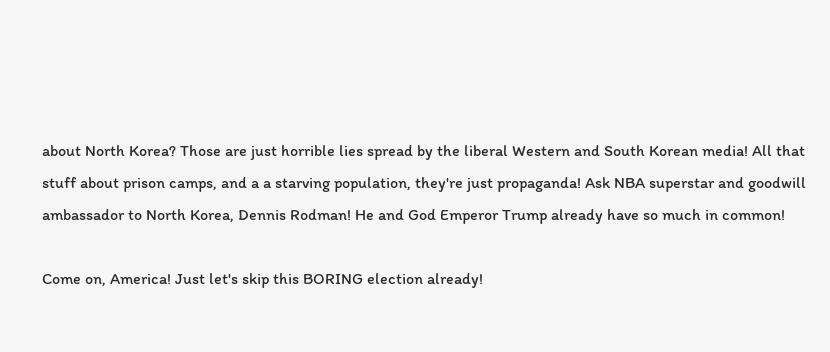about North Korea? Those are just horrible lies spread by the liberal Western and South Korean media! All that stuff about prison camps, and a a starving population, they're just propaganda! Ask NBA superstar and goodwill ambassador to North Korea, Dennis Rodman! He and God Emperor Trump already have so much in common!

Come on, America! Just let's skip this BORING election already!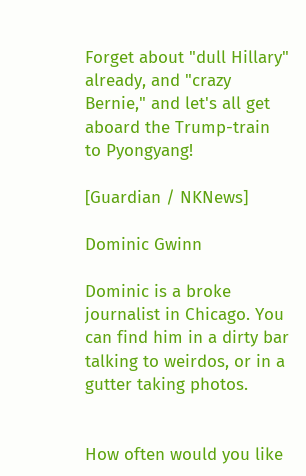Forget about "dull Hillary" already, and "crazy Bernie," and let's all get aboard the Trump-train to Pyongyang!

[Guardian / NKNews]

Dominic Gwinn

Dominic is a broke journalist in Chicago. You can find him in a dirty bar talking to weirdos, or in a gutter taking photos.


How often would you like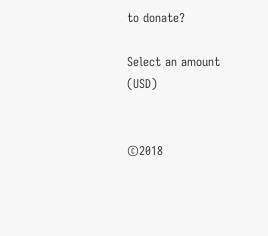to donate?

Select an amount (USD)


©2018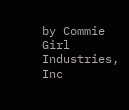by Commie Girl Industries, Inc